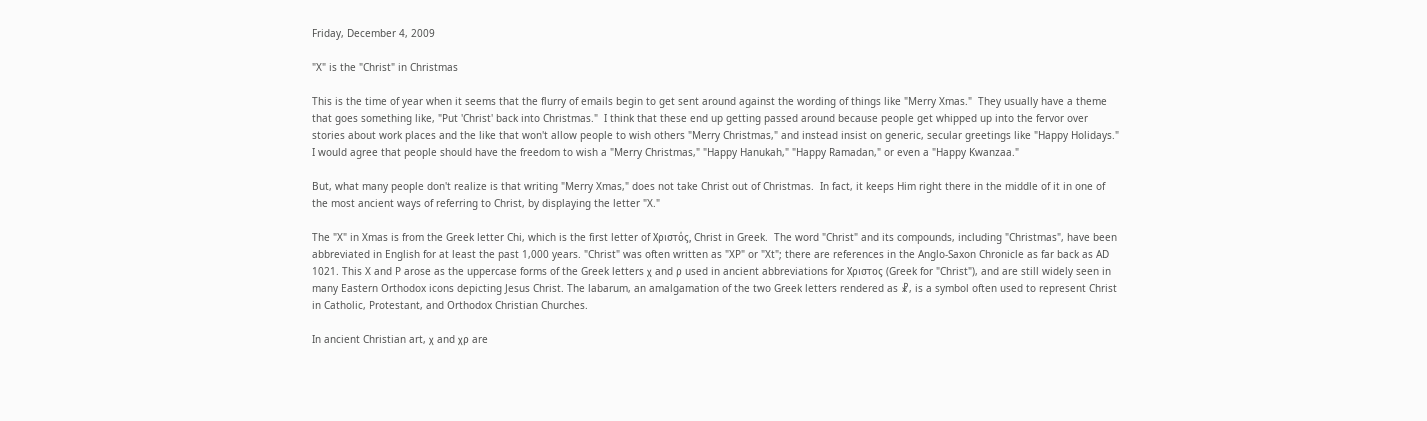Friday, December 4, 2009

"X" is the "Christ" in Christmas

This is the time of year when it seems that the flurry of emails begin to get sent around against the wording of things like "Merry Xmas."  They usually have a theme that goes something like, "Put 'Christ' back into Christmas."  I think that these end up getting passed around because people get whipped up into the fervor over stories about work places and the like that won't allow people to wish others "Merry Christmas," and instead insist on generic, secular greetings like "Happy Holidays."  I would agree that people should have the freedom to wish a "Merry Christmas," "Happy Hanukah," "Happy Ramadan," or even a "Happy Kwanzaa."

But, what many people don't realize is that writing "Merry Xmas," does not take Christ out of Christmas.  In fact, it keeps Him right there in the middle of it in one of the most ancient ways of referring to Christ, by displaying the letter "X."

The "X" in Xmas is from the Greek letter Chi, which is the first letter of Χριστός, Christ in Greek.  The word "Christ" and its compounds, including "Christmas", have been abbreviated in English for at least the past 1,000 years. "Christ" was often written as "XP" or "Xt"; there are references in the Anglo-Saxon Chronicle as far back as AD 1021. This X and P arose as the uppercase forms of the Greek letters χ and ρ used in ancient abbreviations for Χριστος (Greek for "Christ"), and are still widely seen in many Eastern Orthodox icons depicting Jesus Christ. The labarum, an amalgamation of the two Greek letters rendered as ☧, is a symbol often used to represent Christ in Catholic, Protestant, and Orthodox Christian Churches.

In ancient Christian art, χ and χρ are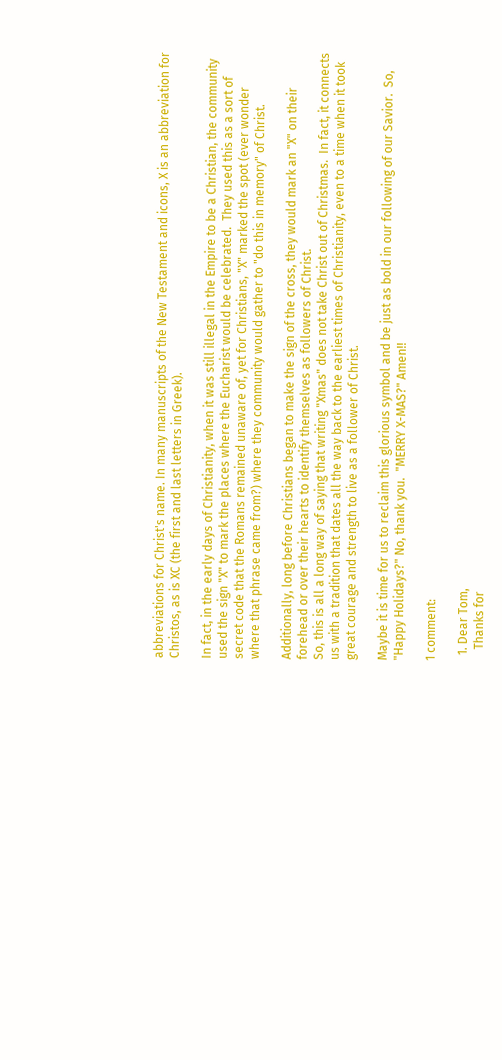abbreviations for Christ's name. In many manuscripts of the New Testament and icons, X is an abbreviation for Christos, as is XC (the first and last letters in Greek).

In fact, in the early days of Christianity, when it was still illegal in the Empire to be a Christian, the community used the sign "X" to mark the places where the Eucharist would be celebrated.  They used this as a sort of secret code that the Romans remained unaware of, yet for Christians, "X" marked the spot (ever wonder where that phrase came from?) where they community would gather to "do this in memory" of Christ.

Additionally, long before Christians began to make the sign of the cross, they would mark an "X" on their forehead or over their hearts to identify themselves as followers of Christ.
So, this is all a long way of saying that writing "Xmas" does not take Christ out of Christmas.  In fact, it connects us with a tradition that dates all the way back to the earliest times of Christianity, even to a time when it took great courage and strength to live as a follower of Christ.

Maybe it is time for us to reclaim this glorious symbol and be just as bold in our following of our Savior.  So, "Happy Holidays?" No, thank you.  "MERRY X-MAS?" Amen!!

1 comment:

  1. Dear Tom,
    Thanks for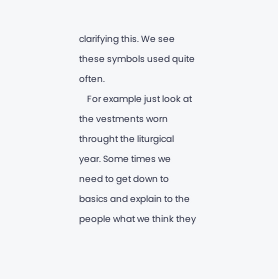clarifying this. We see these symbols used quite often.
    For example just look at the vestments worn throught the liturgical year. Some times we need to get down to basics and explain to the people what we think they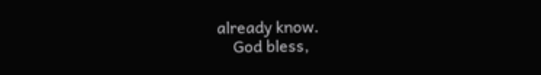already know.
    God bless,